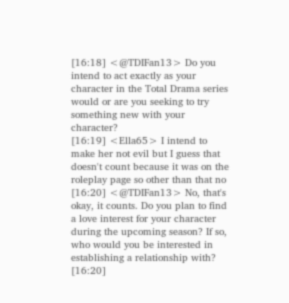[16:18] <@TDIFan13> Do you intend to act exactly as your character in the Total Drama series would or are you seeking to try something new with your character?
[16:19] <Ella65> I intend to make her not evil but I guess that doesn't count because it was on the roleplay page so other than that no
[16:20] <@TDIFan13> No, that's okay, it counts. Do you plan to find a love interest for your character during the upcoming season? If so, who would you be interested in establishing a relationship with?
[16:20]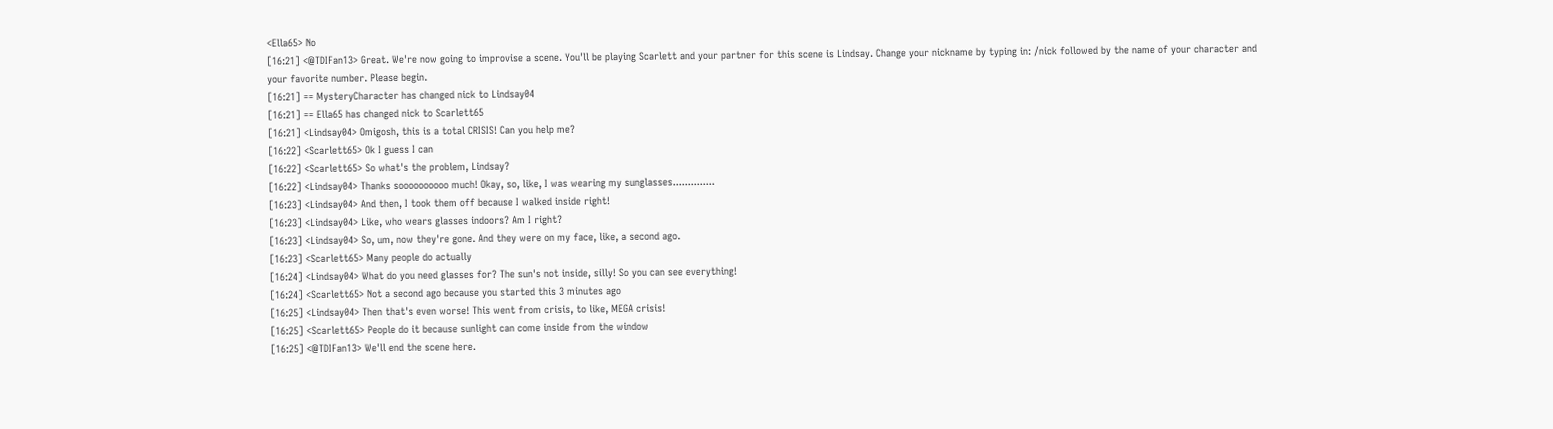<Ella65> No
[16:21] <@TDIFan13> Great. We're now going to improvise a scene. You'll be playing Scarlett and your partner for this scene is Lindsay. Change your nickname by typing in: /nick followed by the name of your character and your favorite number. Please begin.
[16:21] == MysteryCharacter has changed nick to Lindsay04
[16:21] == Ella65 has changed nick to Scarlett65
[16:21] <Lindsay04> Omigosh, this is a total CRISIS! Can you help me?
[16:22] <Scarlett65> Ok I guess I can
[16:22] <Scarlett65> So what's the problem, Lindsay?
[16:22] <Lindsay04> Thanks soooooooooo much! Okay, so, like, I was wearing my sunglasses..............
[16:23] <Lindsay04> And then, I took them off because I walked inside right!
[16:23] <Lindsay04> Like, who wears glasses indoors? Am I right?
[16:23] <Lindsay04> So, um, now they're gone. And they were on my face, like, a second ago.
[16:23] <Scarlett65> Many people do actually
[16:24] <Lindsay04> What do you need glasses for? The sun's not inside, silly! So you can see everything!
[16:24] <Scarlett65> Not a second ago because you started this 3 minutes ago
[16:25] <Lindsay04> Then that's even worse! This went from crisis, to like, MEGA crisis!
[16:25] <Scarlett65> People do it because sunlight can come inside from the window
[16:25] <@TDIFan13> We'll end the scene here.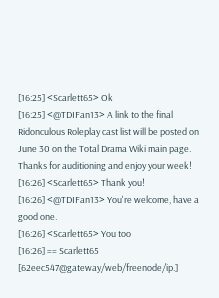[16:25] <Scarlett65> Ok
[16:25] <@TDIFan13> A link to the final Ridonculous Roleplay cast list will be posted on June 30 on the Total Drama Wiki main page. Thanks for auditioning and enjoy your week!
[16:26] <Scarlett65> Thank you!
[16:26] <@TDIFan13> You're welcome, have a good one.
[16:26] <Scarlett65> You too
[16:26] == Scarlett65 [62eec547@gateway/web/freenode/ip.]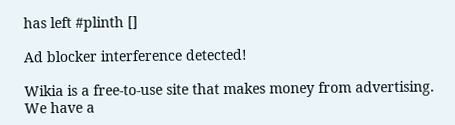has left #plinth []

Ad blocker interference detected!

Wikia is a free-to-use site that makes money from advertising. We have a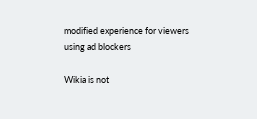modified experience for viewers using ad blockers

Wikia is not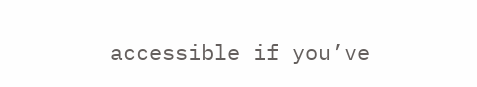accessible if you’ve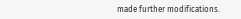made further modifications.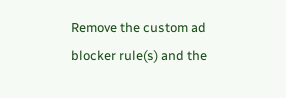Remove the custom ad blocker rule(s) and the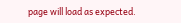page will load as expected.